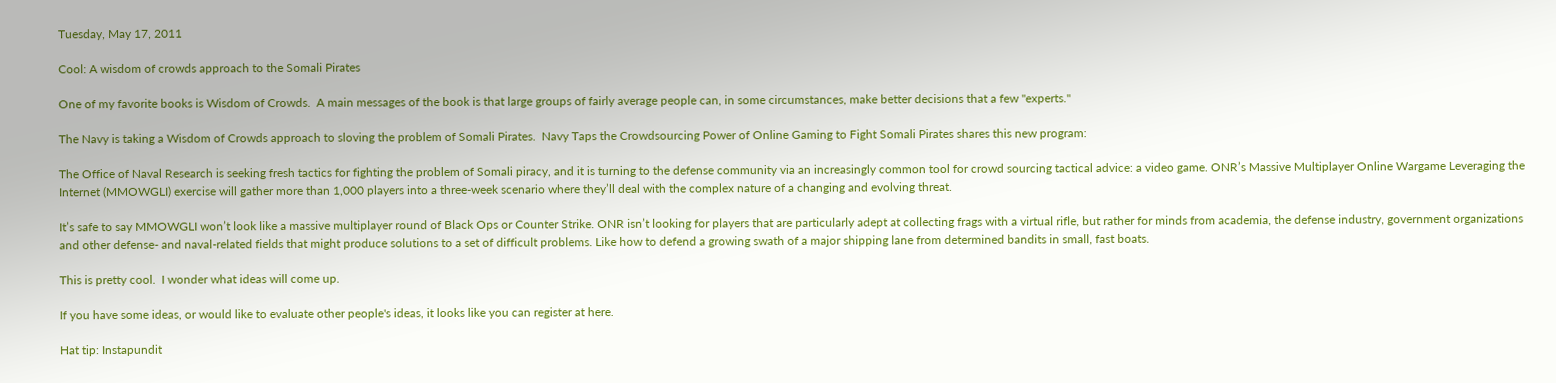Tuesday, May 17, 2011

Cool: A wisdom of crowds approach to the Somali Pirates

One of my favorite books is Wisdom of Crowds.  A main messages of the book is that large groups of fairly average people can, in some circumstances, make better decisions that a few "experts."

The Navy is taking a Wisdom of Crowds approach to sloving the problem of Somali Pirates.  Navy Taps the Crowdsourcing Power of Online Gaming to Fight Somali Pirates shares this new program:

The Office of Naval Research is seeking fresh tactics for fighting the problem of Somali piracy, and it is turning to the defense community via an increasingly common tool for crowd sourcing tactical advice: a video game. ONR’s Massive Multiplayer Online Wargame Leveraging the Internet (MMOWGLI) exercise will gather more than 1,000 players into a three-week scenario where they’ll deal with the complex nature of a changing and evolving threat.

It’s safe to say MMOWGLI won’t look like a massive multiplayer round of Black Ops or Counter Strike. ONR isn’t looking for players that are particularly adept at collecting frags with a virtual rifle, but rather for minds from academia, the defense industry, government organizations and other defense- and naval-related fields that might produce solutions to a set of difficult problems. Like how to defend a growing swath of a major shipping lane from determined bandits in small, fast boats.

This is pretty cool.  I wonder what ideas will come up.

If you have some ideas, or would like to evaluate other people's ideas, it looks like you can register at here.

Hat tip: Instapundit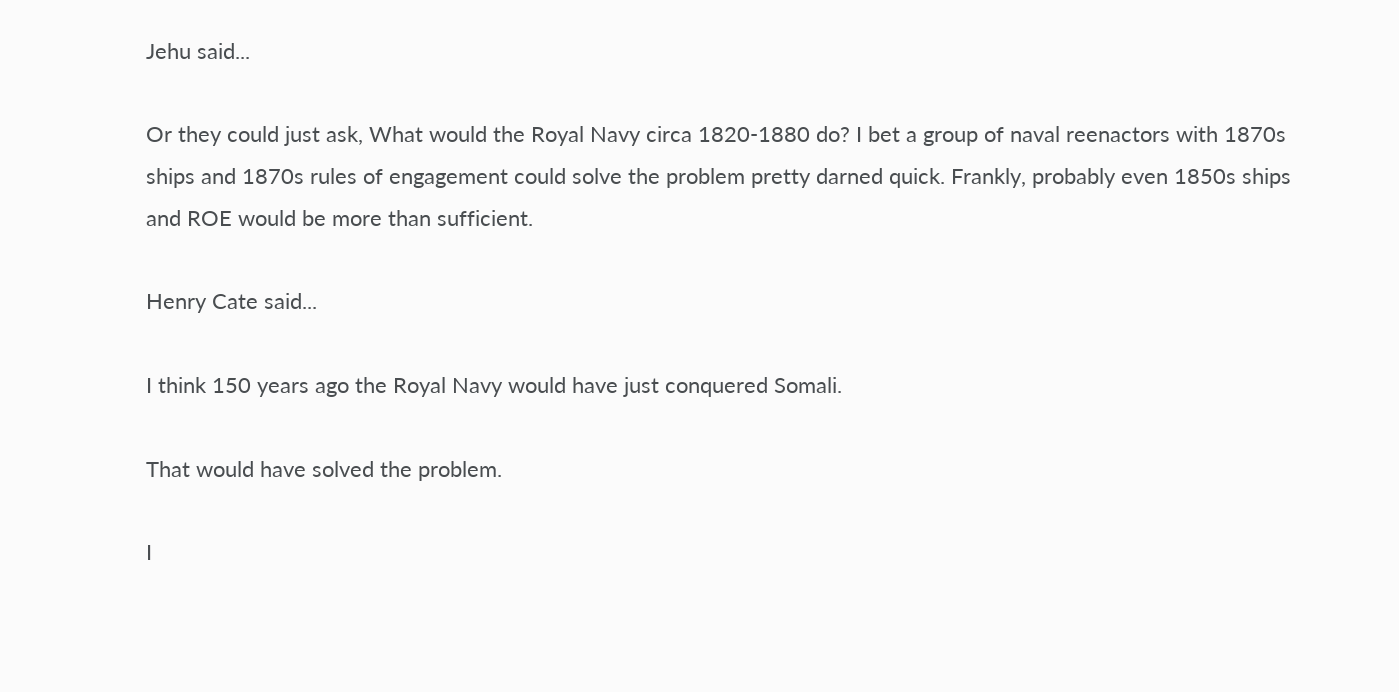Jehu said...

Or they could just ask, What would the Royal Navy circa 1820-1880 do? I bet a group of naval reenactors with 1870s ships and 1870s rules of engagement could solve the problem pretty darned quick. Frankly, probably even 1850s ships and ROE would be more than sufficient.

Henry Cate said...

I think 150 years ago the Royal Navy would have just conquered Somali.

That would have solved the problem.

I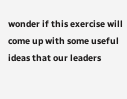wonder if this exercise will come up with some useful ideas that our leaders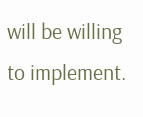will be willing to implement.